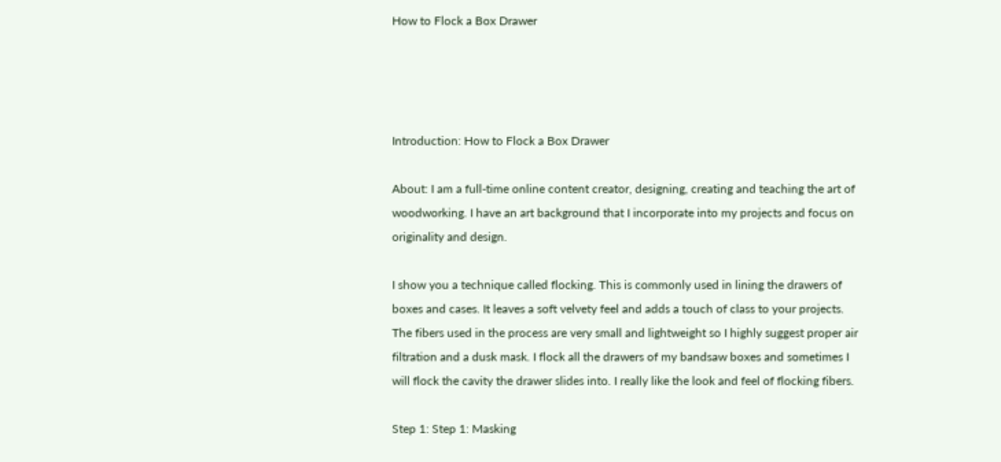How to Flock a Box Drawer




Introduction: How to Flock a Box Drawer

About: I am a full-time online content creator, designing, creating and teaching the art of woodworking. I have an art background that I incorporate into my projects and focus on originality and design.

I show you a technique called flocking. This is commonly used in lining the drawers of boxes and cases. It leaves a soft velvety feel and adds a touch of class to your projects. The fibers used in the process are very small and lightweight so I highly suggest proper air filtration and a dusk mask. I flock all the drawers of my bandsaw boxes and sometimes I will flock the cavity the drawer slides into. I really like the look and feel of flocking fibers.

Step 1: Step 1: Masking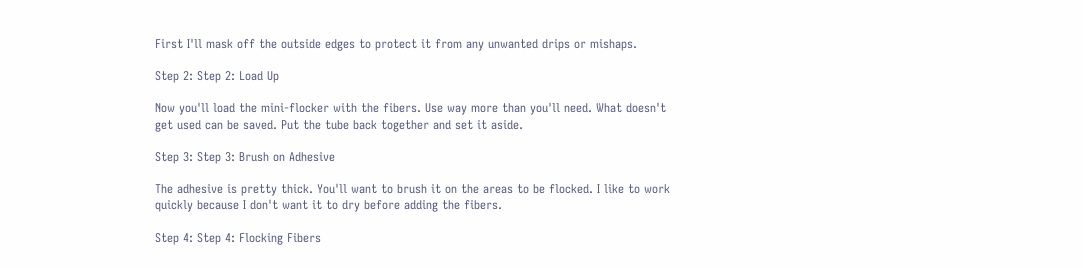First I'll mask off the outside edges to protect it from any unwanted drips or mishaps.

Step 2: Step 2: Load Up

Now you'll load the mini-flocker with the fibers. Use way more than you'll need. What doesn't get used can be saved. Put the tube back together and set it aside.

Step 3: Step 3: Brush on Adhesive

The adhesive is pretty thick. You'll want to brush it on the areas to be flocked. I like to work quickly because I don't want it to dry before adding the fibers.

Step 4: Step 4: Flocking Fibers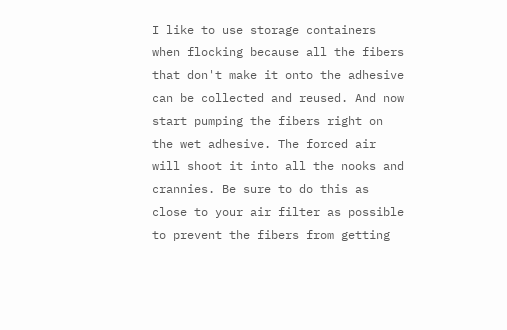I like to use storage containers when flocking because all the fibers that don't make it onto the adhesive can be collected and reused. And now start pumping the fibers right on the wet adhesive. The forced air will shoot it into all the nooks and crannies. Be sure to do this as close to your air filter as possible to prevent the fibers from getting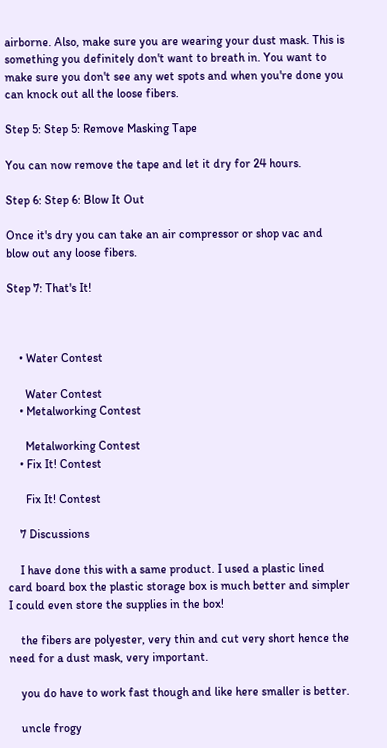airborne. Also, make sure you are wearing your dust mask. This is something you definitely don't want to breath in. You want to make sure you don't see any wet spots and when you're done you can knock out all the loose fibers.

Step 5: Step 5: Remove Masking Tape

You can now remove the tape and let it dry for 24 hours.

Step 6: Step 6: Blow It Out

Once it's dry you can take an air compressor or shop vac and blow out any loose fibers.

Step 7: That's It!



    • Water Contest

      Water Contest
    • Metalworking Contest

      Metalworking Contest
    • Fix It! Contest

      Fix It! Contest

    7 Discussions

    I have done this with a same product. I used a plastic lined card board box the plastic storage box is much better and simpler I could even store the supplies in the box!

    the fibers are polyester, very thin and cut very short hence the need for a dust mask, very important.

    you do have to work fast though and like here smaller is better.

    uncle frogy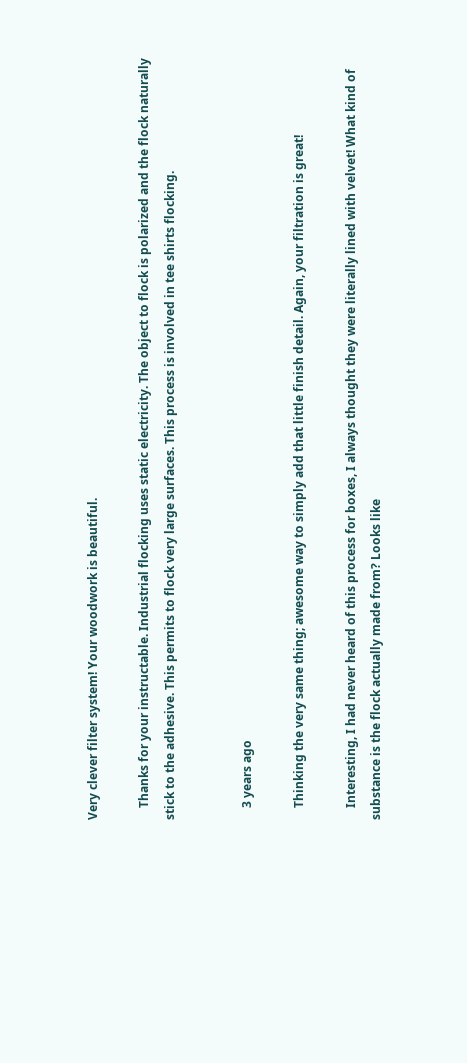Very clever filter system! Your woodwork is beautiful.

    Thanks for your instructable. Industrial flocking uses static electricity. The object to flock is polarized and the flock naturally stick to the adhesive. This permits to flock very large surfaces. This process is involved in tee shirts flocking.


    3 years ago

    Thinking the very same thing; awesome way to simply add that little finish detail. Again, your filtration is great!

    Interesting, I had never heard of this process for boxes, I always thought they were literally lined with velvet! What kind of substance is the flock actually made from? Looks like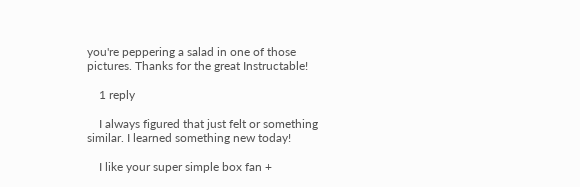you're peppering a salad in one of those pictures. Thanks for the great Instructable!

    1 reply

    I always figured that just felt or something similar. I learned something new today!

    I like your super simple box fan +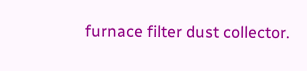furnace filter dust collector.